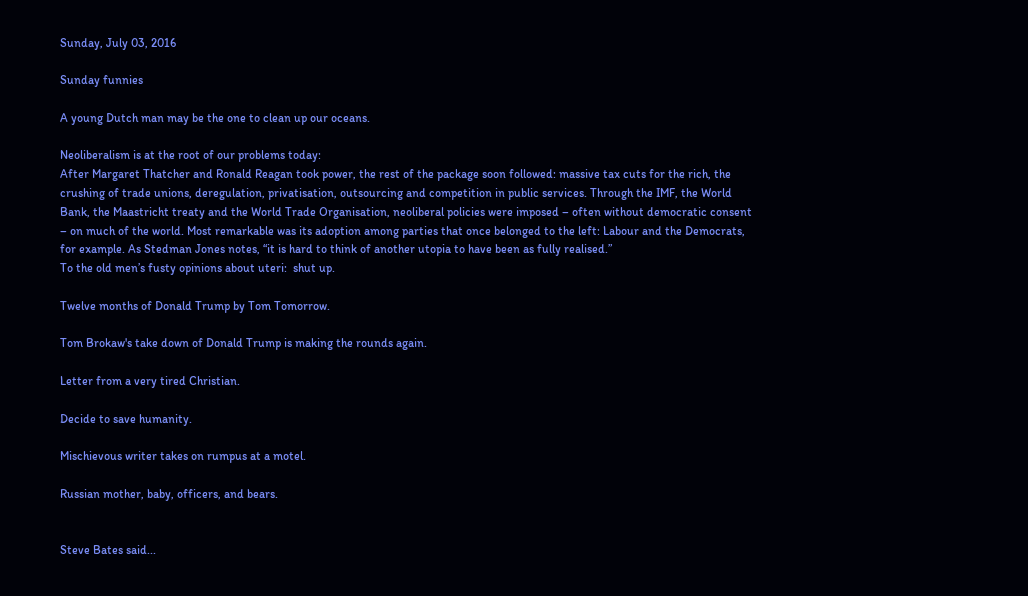Sunday, July 03, 2016

Sunday funnies

A young Dutch man may be the one to clean up our oceans.

Neoliberalism is at the root of our problems today:
After Margaret Thatcher and Ronald Reagan took power, the rest of the package soon followed: massive tax cuts for the rich, the crushing of trade unions, deregulation, privatisation, outsourcing and competition in public services. Through the IMF, the World Bank, the Maastricht treaty and the World Trade Organisation, neoliberal policies were imposed – often without democratic consent – on much of the world. Most remarkable was its adoption among parties that once belonged to the left: Labour and the Democrats, for example. As Stedman Jones notes, “it is hard to think of another utopia to have been as fully realised.”
To the old men’s fusty opinions about uteri:  shut up.

Twelve months of Donald Trump by Tom Tomorrow.

Tom Brokaw's take down of Donald Trump is making the rounds again.

Letter from a very tired Christian.

Decide to save humanity.

Mischievous writer takes on rumpus at a motel.

Russian mother, baby, officers, and bears.


Steve Bates said...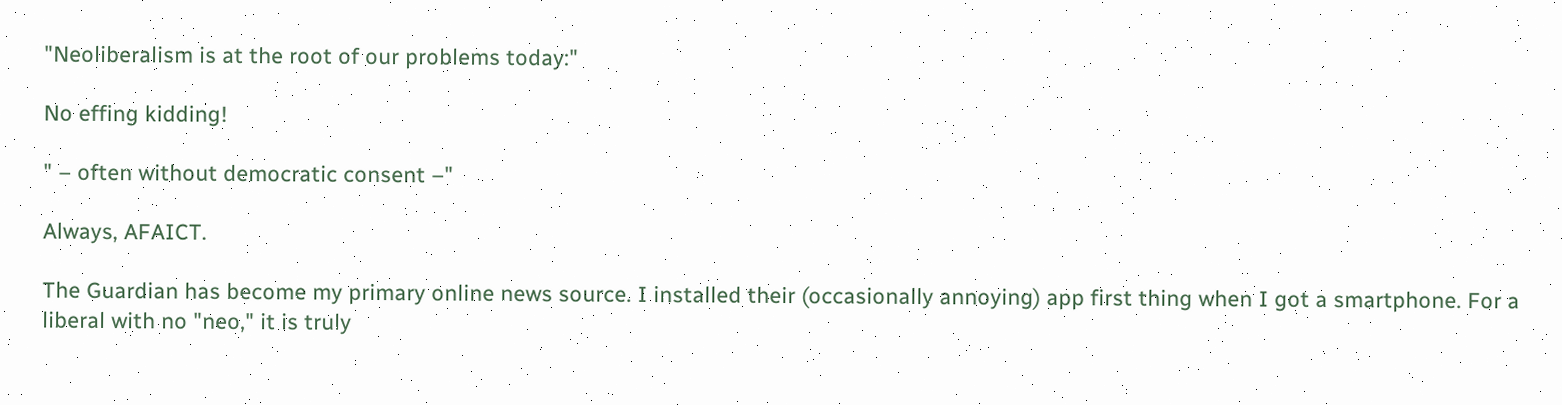"Neoliberalism is at the root of our problems today:"

No effing kidding!

" – often without democratic consent –"

Always, AFAICT.

The Guardian has become my primary online news source. I installed their (occasionally annoying) app first thing when I got a smartphone. For a liberal with no "neo," it is truly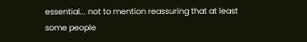essential... not to mention reassuring that at least some people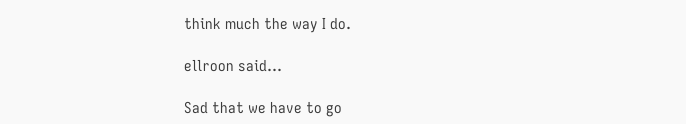think much the way I do.

ellroon said...

Sad that we have to go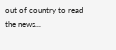out of country to read the news...